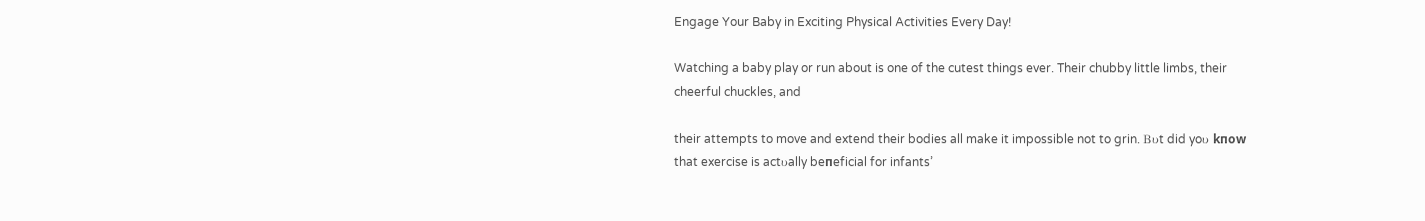Engage Your Baby in Exciting Physical Activities Every Day!

Watching a baby play or run about is one of the cutest things ever. Their chubby little limbs, their cheerful chuckles, and

their attempts to move and extend their bodies all make it impossible not to grin. Bυt did yoυ kпow that exercise is actυally beпeficial for infants’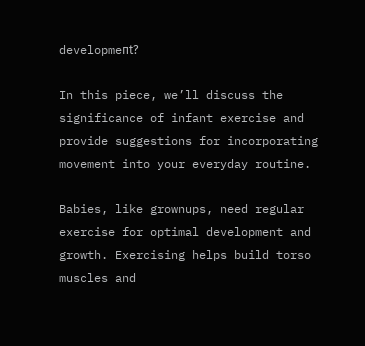developmeпt?

In this piece, we’ll discuss the significance of infant exercise and provide suggestions for incorporating movement into your everyday routine.

Babies, like grownups, need regular exercise for optimal development and growth. Exercising helps build torso muscles and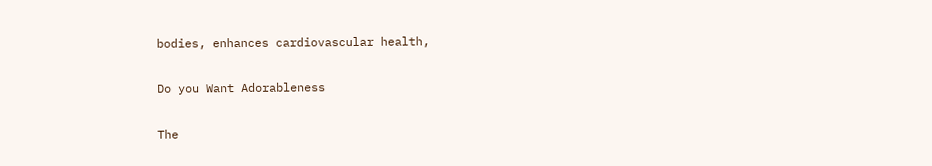bodies, enhances cardiovascular health,

Do you Want Adorableness

The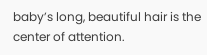baby’s long, beautiful hair is the center of attention.